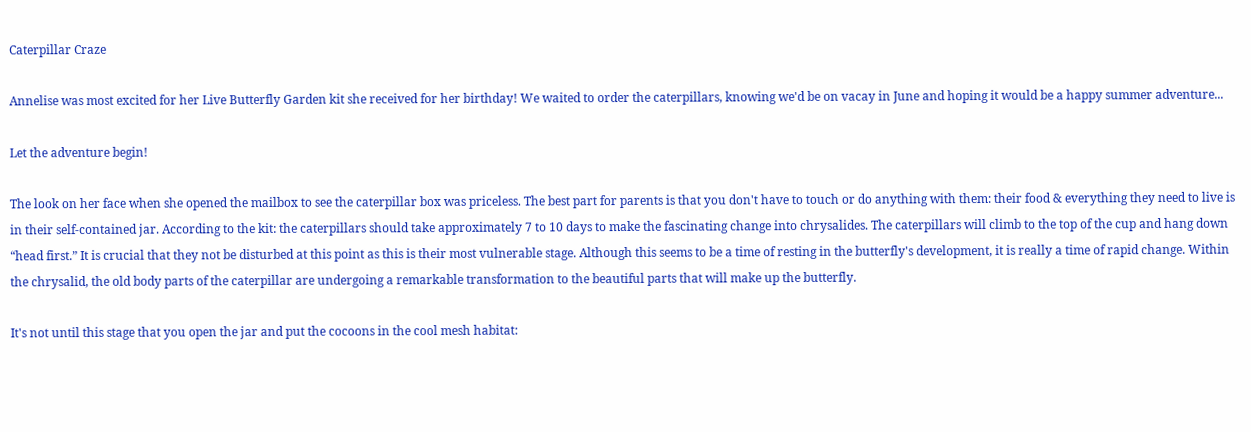Caterpillar Craze

Annelise was most excited for her Live Butterfly Garden kit she received for her birthday! We waited to order the caterpillars, knowing we'd be on vacay in June and hoping it would be a happy summer adventure...

Let the adventure begin!

The look on her face when she opened the mailbox to see the caterpillar box was priceless. The best part for parents is that you don't have to touch or do anything with them: their food & everything they need to live is in their self-contained jar. According to the kit: the caterpillars should take approximately 7 to 10 days to make the fascinating change into chrysalides. The caterpillars will climb to the top of the cup and hang down “head first.” It is crucial that they not be disturbed at this point as this is their most vulnerable stage. Although this seems to be a time of resting in the butterfly's development, it is really a time of rapid change. Within the chrysalid, the old body parts of the caterpillar are undergoing a remarkable transformation to the beautiful parts that will make up the butterfly.

It's not until this stage that you open the jar and put the cocoons in the cool mesh habitat: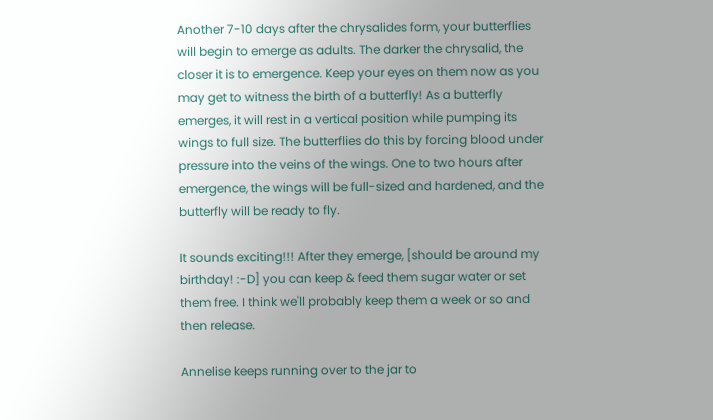Another 7-10 days after the chrysalides form, your butterflies will begin to emerge as adults. The darker the chrysalid, the closer it is to emergence. Keep your eyes on them now as you may get to witness the birth of a butterfly! As a butterfly emerges, it will rest in a vertical position while pumping its wings to full size. The butterflies do this by forcing blood under pressure into the veins of the wings. One to two hours after emergence, the wings will be full-sized and hardened, and the butterfly will be ready to fly.

It sounds exciting!!! After they emerge, [should be around my birthday! :-D] you can keep & feed them sugar water or set them free. I think we'll probably keep them a week or so and then release.

Annelise keeps running over to the jar to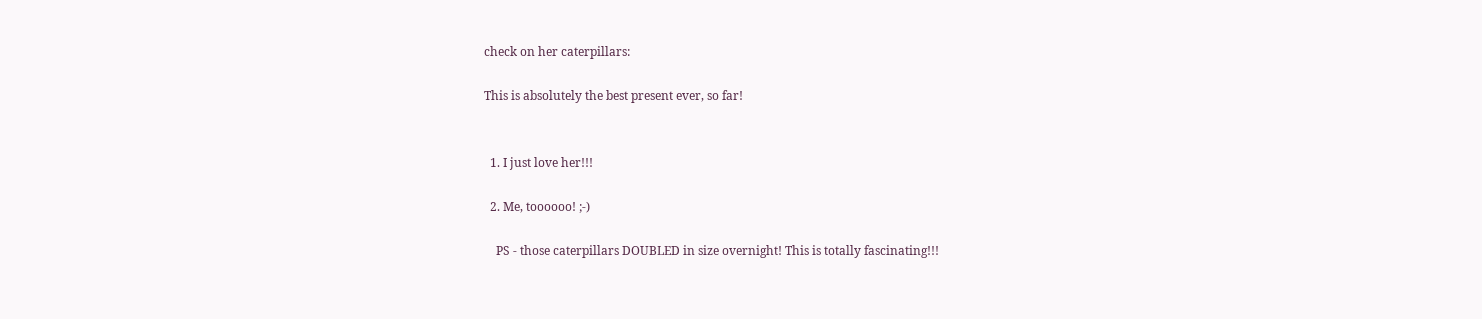check on her caterpillars:

This is absolutely the best present ever, so far!


  1. I just love her!!!

  2. Me, toooooo! ;-)

    PS - those caterpillars DOUBLED in size overnight! This is totally fascinating!!!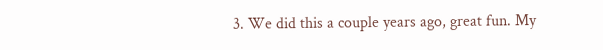3. We did this a couple years ago, great fun. My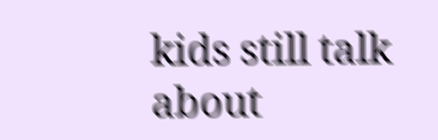kids still talk about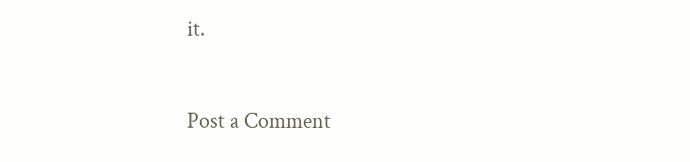it.


Post a Comment